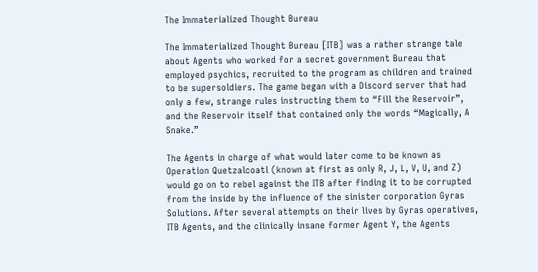The Immaterialized Thought Bureau

The Immaterialized Thought Bureau [ITB] was a rather strange tale about Agents who worked for a secret government Bureau that employed psychics, recruited to the program as children and trained to be supersoldiers. The game began with a Discord server that had only a few, strange rules instructing them to “Fill the Reservoir”, and the Reservoir itself that contained only the words “Magically, A Snake.”

The Agents in charge of what would later come to be known as Operation Quetzalcoatl (known at first as only R, J, L, V, U, and Z) would go on to rebel against the ITB after finding it to be corrupted from the inside by the influence of the sinister corporation Gyras Solutions. After several attempts on their lives by Gyras operatives, ITB Agents, and the clinically insane former Agent Y, the Agents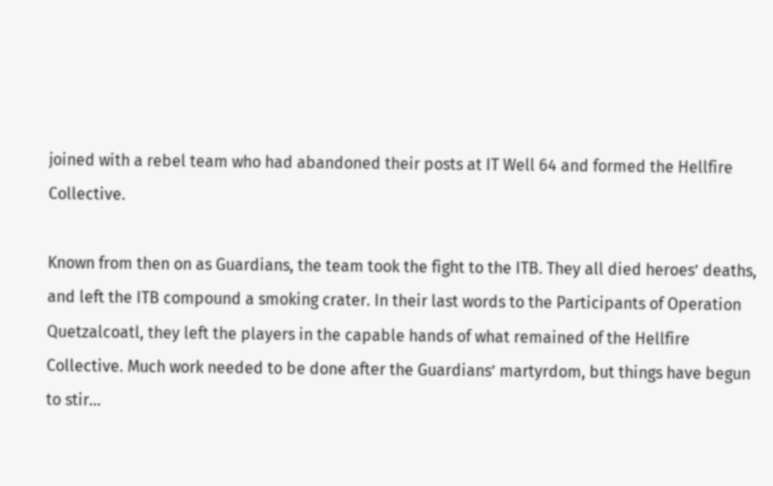joined with a rebel team who had abandoned their posts at IT Well 64 and formed the Hellfire Collective.

Known from then on as Guardians, the team took the fight to the ITB. They all died heroes’ deaths, and left the ITB compound a smoking crater. In their last words to the Participants of Operation Quetzalcoatl, they left the players in the capable hands of what remained of the Hellfire Collective. Much work needed to be done after the Guardians’ martyrdom, but things have begun to stir…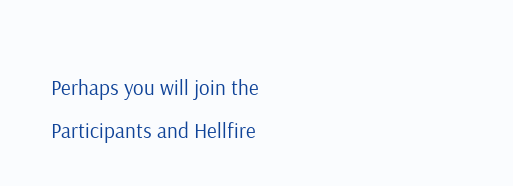Perhaps you will join the Participants and Hellfire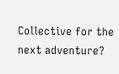Collective for the next adventure?